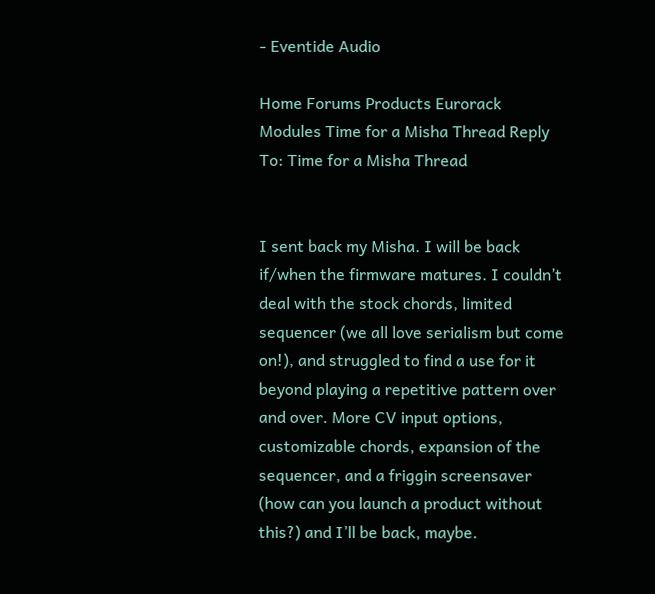- Eventide Audio

Home Forums Products Eurorack Modules Time for a Misha Thread Reply To: Time for a Misha Thread


I sent back my Misha. I will be back if/when the firmware matures. I couldn’t deal with the stock chords, limited sequencer (we all love serialism but come on!), and struggled to find a use for it beyond playing a repetitive pattern over and over. More CV input options, customizable chords, expansion of the sequencer, and a friggin screensaver (how can you launch a product without this?) and I’ll be back, maybe.